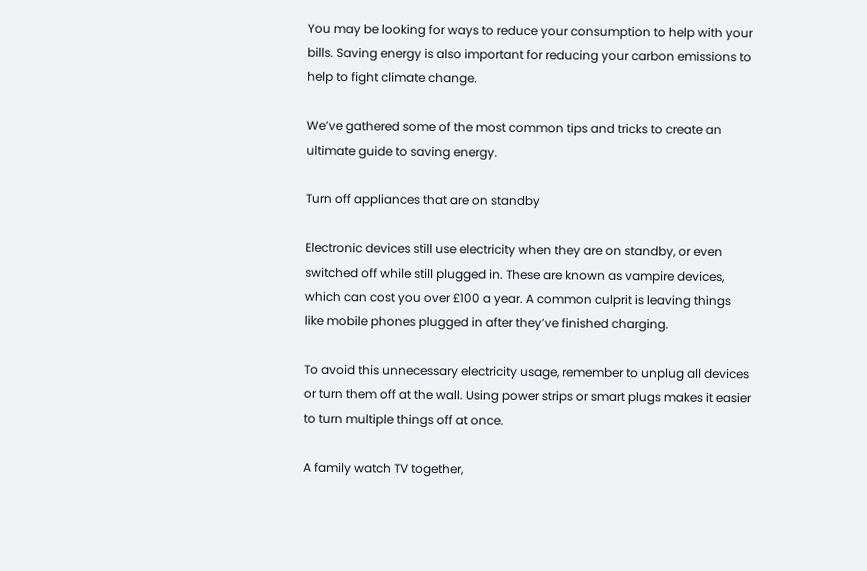You may be looking for ways to reduce your consumption to help with your bills. Saving energy is also important for reducing your carbon emissions to help to fight climate change.

We’ve gathered some of the most common tips and tricks to create an ultimate guide to saving energy.

Turn off appliances that are on standby

Electronic devices still use electricity when they are on standby, or even switched off while still plugged in. These are known as vampire devices, which can cost you over £100 a year. A common culprit is leaving things like mobile phones plugged in after they’ve finished charging.

To avoid this unnecessary electricity usage, remember to unplug all devices or turn them off at the wall. Using power strips or smart plugs makes it easier to turn multiple things off at once.

A family watch TV together,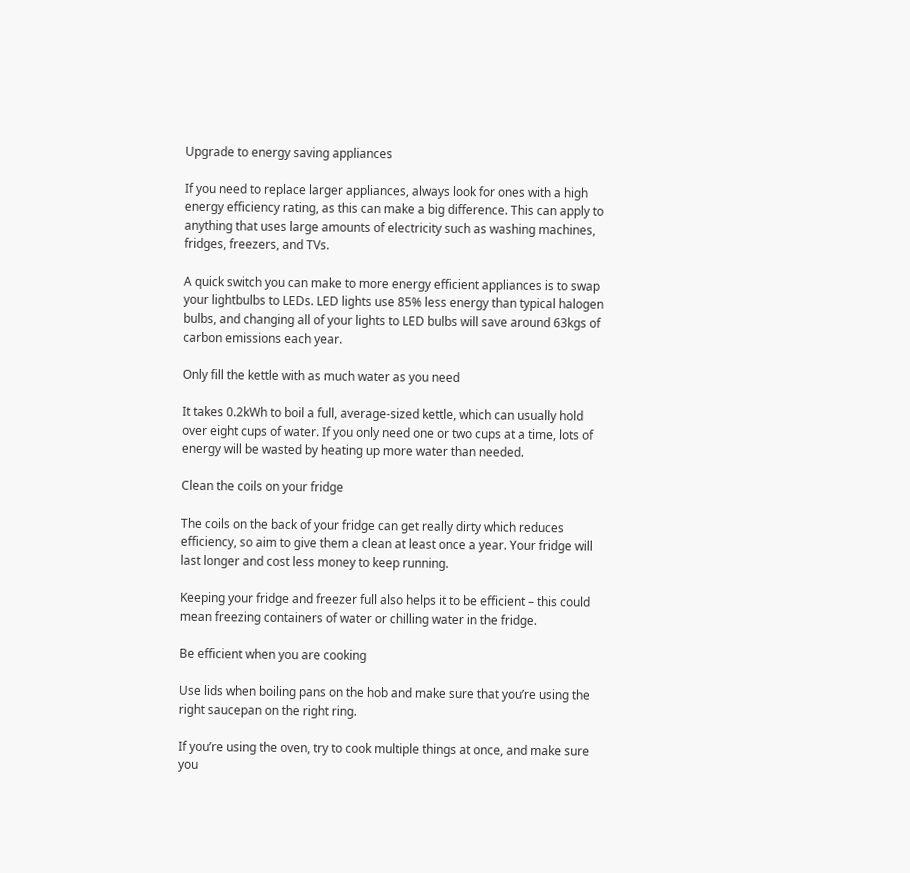Upgrade to energy saving appliances

If you need to replace larger appliances, always look for ones with a high energy efficiency rating, as this can make a big difference. This can apply to anything that uses large amounts of electricity such as washing machines, fridges, freezers, and TVs.

A quick switch you can make to more energy efficient appliances is to swap your lightbulbs to LEDs. LED lights use 85% less energy than typical halogen bulbs, and changing all of your lights to LED bulbs will save around 63kgs of carbon emissions each year.

Only fill the kettle with as much water as you need

It takes 0.2kWh to boil a full, average-sized kettle, which can usually hold over eight cups of water. If you only need one or two cups at a time, lots of energy will be wasted by heating up more water than needed.

Clean the coils on your fridge

The coils on the back of your fridge can get really dirty which reduces efficiency, so aim to give them a clean at least once a year. Your fridge will last longer and cost less money to keep running.

Keeping your fridge and freezer full also helps it to be efficient – this could mean freezing containers of water or chilling water in the fridge.

Be efficient when you are cooking

Use lids when boiling pans on the hob and make sure that you’re using the right saucepan on the right ring.

If you’re using the oven, try to cook multiple things at once, and make sure you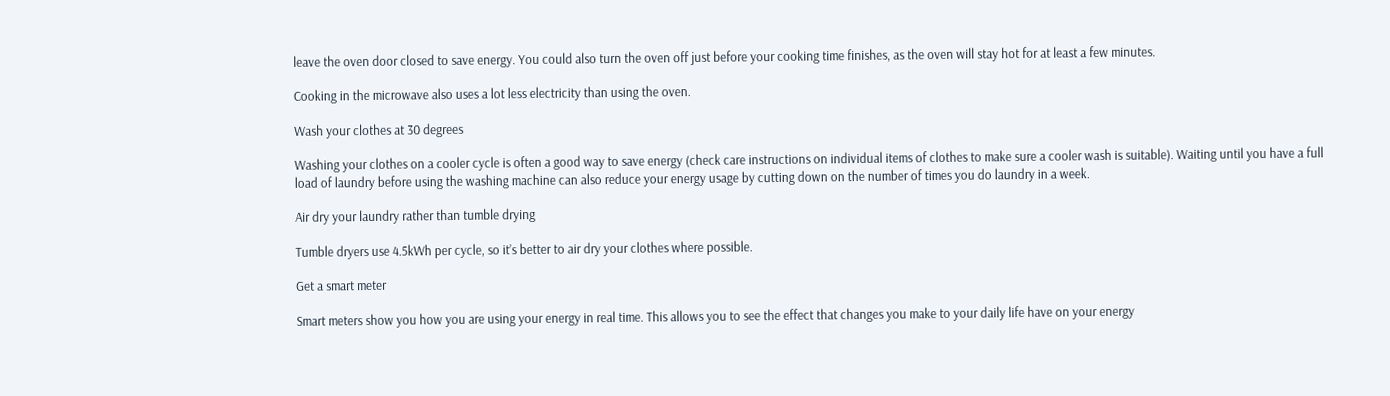leave the oven door closed to save energy. You could also turn the oven off just before your cooking time finishes, as the oven will stay hot for at least a few minutes.

Cooking in the microwave also uses a lot less electricity than using the oven.

Wash your clothes at 30 degrees

Washing your clothes on a cooler cycle is often a good way to save energy (check care instructions on individual items of clothes to make sure a cooler wash is suitable). Waiting until you have a full load of laundry before using the washing machine can also reduce your energy usage by cutting down on the number of times you do laundry in a week.

Air dry your laundry rather than tumble drying

Tumble dryers use 4.5kWh per cycle, so it’s better to air dry your clothes where possible.

Get a smart meter

Smart meters show you how you are using your energy in real time. This allows you to see the effect that changes you make to your daily life have on your energy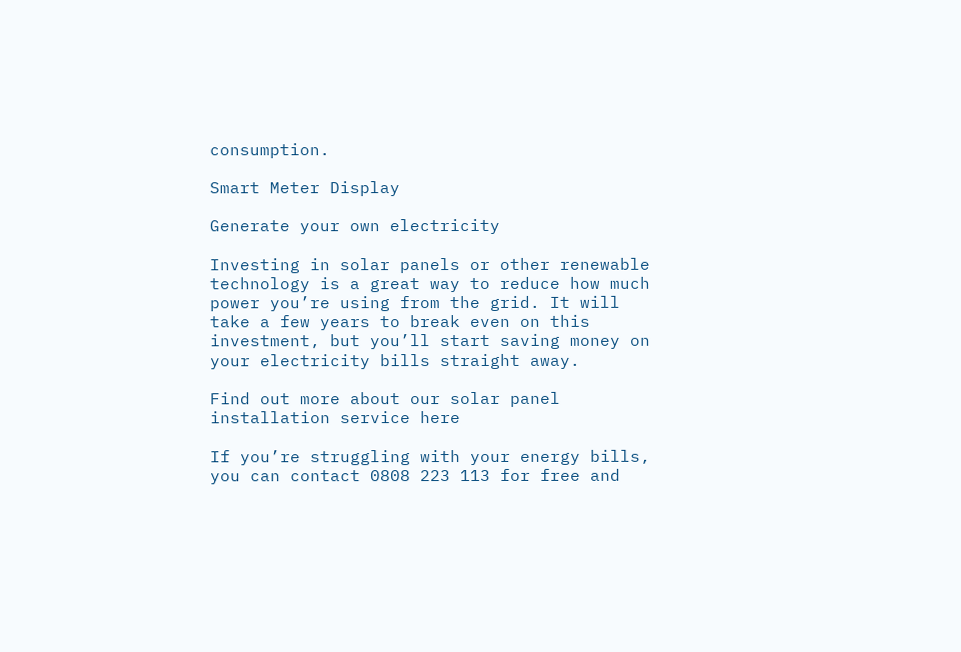consumption.

Smart Meter Display

Generate your own electricity

Investing in solar panels or other renewable technology is a great way to reduce how much power you’re using from the grid. It will take a few years to break even on this investment, but you’ll start saving money on your electricity bills straight away.

Find out more about our solar panel installation service here

If you’re struggling with your energy bills, you can contact 0808 223 113 for free and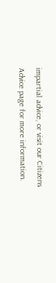impartial advice, or visit our Citizens Advice page for more information.